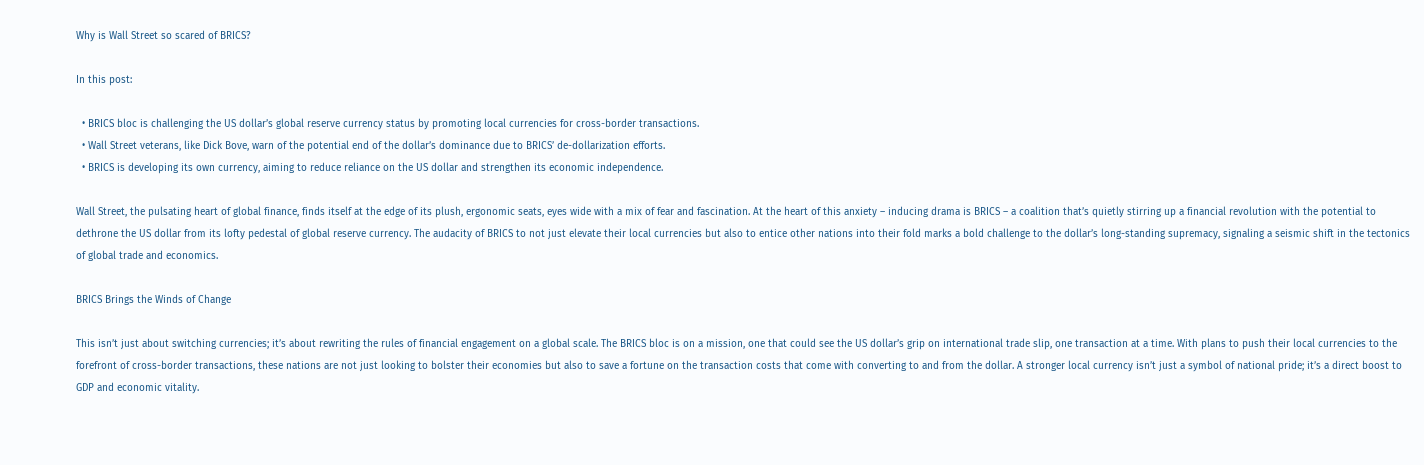Why is Wall Street so scared of BRICS?

In this post:

  • BRICS bloc is challenging the US dollar’s global reserve currency status by promoting local currencies for cross-border transactions.
  • Wall Street veterans, like Dick Bove, warn of the potential end of the dollar’s dominance due to BRICS’ de-dollarization efforts.
  • BRICS is developing its own currency, aiming to reduce reliance on the US dollar and strengthen its economic independence.

Wall Street, the pulsating heart of global finance, finds itself at the edge of its plush, ergonomic seats, eyes wide with a mix of fear and fascination. At the heart of this anxiety – inducing drama is BRICS – a coalition that’s quietly stirring up a financial revolution with the potential to dethrone the US dollar from its lofty pedestal of global reserve currency. The audacity of BRICS to not just elevate their local currencies but also to entice other nations into their fold marks a bold challenge to the dollar’s long-standing supremacy, signaling a seismic shift in the tectonics of global trade and economics.

BRICS Brings the Winds of Change

This isn’t just about switching currencies; it’s about rewriting the rules of financial engagement on a global scale. The BRICS bloc is on a mission, one that could see the US dollar’s grip on international trade slip, one transaction at a time. With plans to push their local currencies to the forefront of cross-border transactions, these nations are not just looking to bolster their economies but also to save a fortune on the transaction costs that come with converting to and from the dollar. A stronger local currency isn’t just a symbol of national pride; it’s a direct boost to GDP and economic vitality.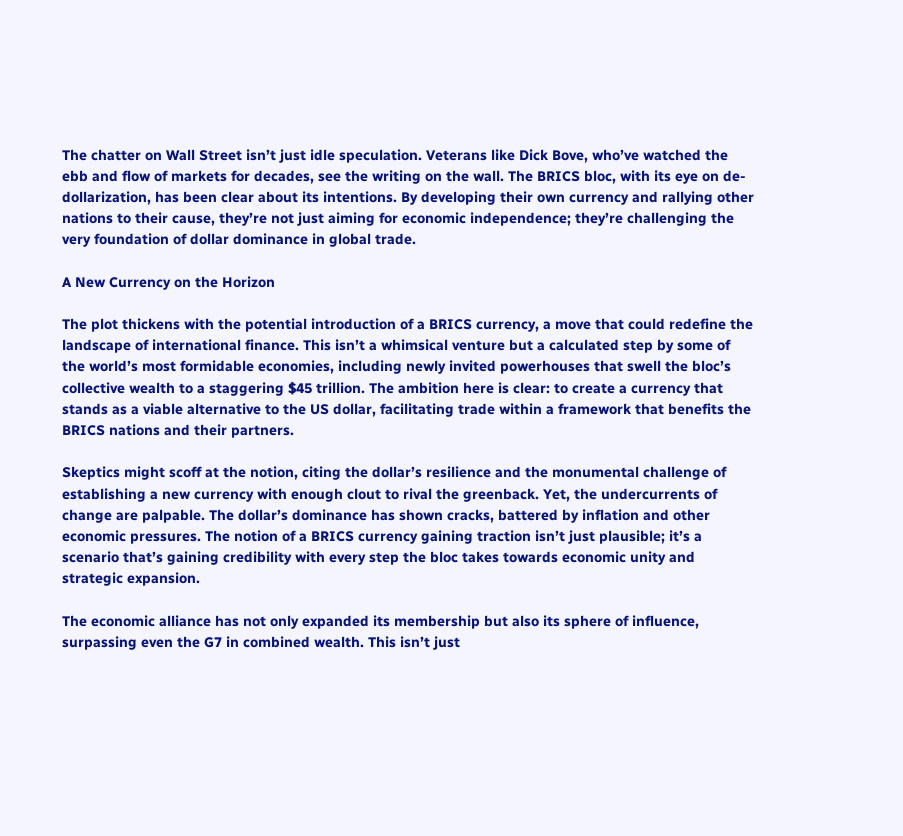The chatter on Wall Street isn’t just idle speculation. Veterans like Dick Bove, who’ve watched the ebb and flow of markets for decades, see the writing on the wall. The BRICS bloc, with its eye on de-dollarization, has been clear about its intentions. By developing their own currency and rallying other nations to their cause, they’re not just aiming for economic independence; they’re challenging the very foundation of dollar dominance in global trade.

A New Currency on the Horizon

The plot thickens with the potential introduction of a BRICS currency, a move that could redefine the landscape of international finance. This isn’t a whimsical venture but a calculated step by some of the world’s most formidable economies, including newly invited powerhouses that swell the bloc’s collective wealth to a staggering $45 trillion. The ambition here is clear: to create a currency that stands as a viable alternative to the US dollar, facilitating trade within a framework that benefits the BRICS nations and their partners.

Skeptics might scoff at the notion, citing the dollar’s resilience and the monumental challenge of establishing a new currency with enough clout to rival the greenback. Yet, the undercurrents of change are palpable. The dollar’s dominance has shown cracks, battered by inflation and other economic pressures. The notion of a BRICS currency gaining traction isn’t just plausible; it’s a scenario that’s gaining credibility with every step the bloc takes towards economic unity and strategic expansion.

The economic alliance has not only expanded its membership but also its sphere of influence, surpassing even the G7 in combined wealth. This isn’t just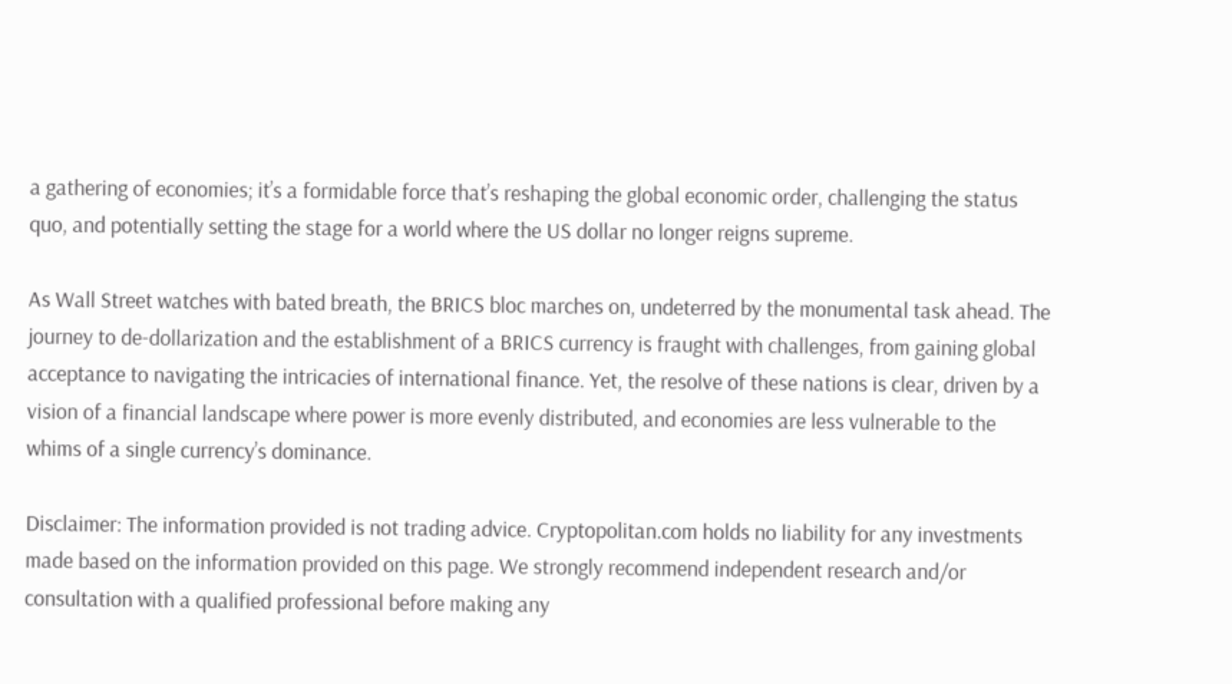a gathering of economies; it’s a formidable force that’s reshaping the global economic order, challenging the status quo, and potentially setting the stage for a world where the US dollar no longer reigns supreme.

As Wall Street watches with bated breath, the BRICS bloc marches on, undeterred by the monumental task ahead. The journey to de-dollarization and the establishment of a BRICS currency is fraught with challenges, from gaining global acceptance to navigating the intricacies of international finance. Yet, the resolve of these nations is clear, driven by a vision of a financial landscape where power is more evenly distributed, and economies are less vulnerable to the whims of a single currency’s dominance.

Disclaimer: The information provided is not trading advice. Cryptopolitan.com holds no liability for any investments made based on the information provided on this page. We strongly recommend independent research and/or consultation with a qualified professional before making any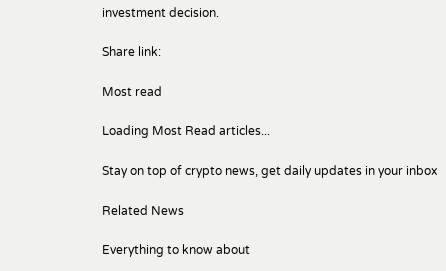investment decision.

Share link:

Most read

Loading Most Read articles...

Stay on top of crypto news, get daily updates in your inbox

Related News

Everything to know about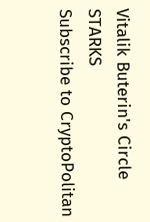Vitalik Buterin's Circle STARKS
Subscribe to CryptoPolitan